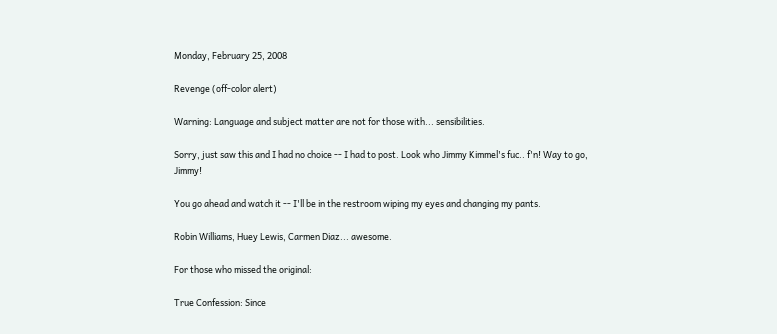Monday, February 25, 2008

Revenge (off-color alert)

Warning: Language and subject matter are not for those with... sensibilities.

Sorry, just saw this and I had no choice -- I had to post. Look who Jimmy Kimmel's fuc.. f'n! Way to go, Jimmy!

You go ahead and watch it -- I'll be in the restroom wiping my eyes and changing my pants.

Robin Williams, Huey Lewis, Carmen Diaz... awesome.

For those who missed the original:

True Confession: Since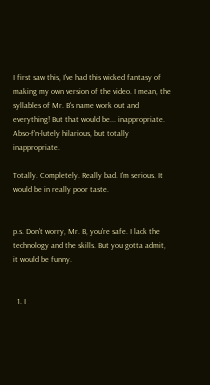I first saw this, I've had this wicked fantasy of making my own version of the video. I mean, the syllables of Mr. B's name work out and everything! But that would be... inappropriate. Abso-f'n-lutely hilarious, but totally inappropriate.

Totally. Completely. Really bad. I'm serious. It would be in really poor taste.


p.s. Don't worry, Mr. B, you're safe. I lack the technology and the skills. But you gotta admit, it would be funny.


  1. I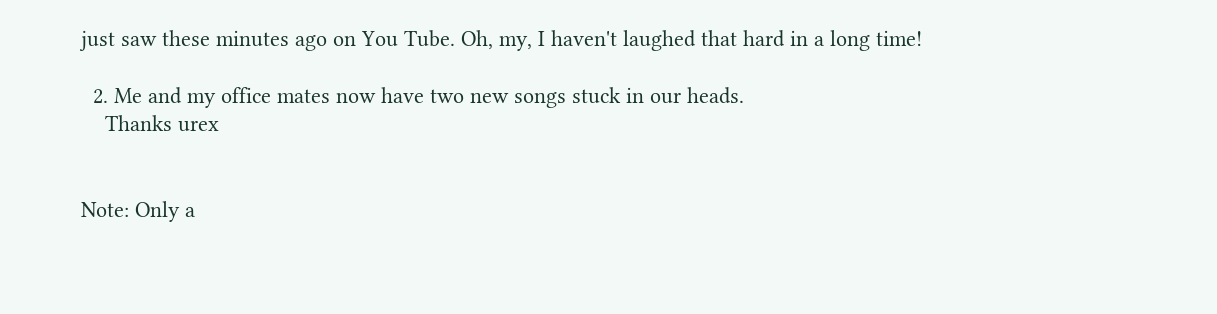just saw these minutes ago on You Tube. Oh, my, I haven't laughed that hard in a long time!

  2. Me and my office mates now have two new songs stuck in our heads.
    Thanks urex


Note: Only a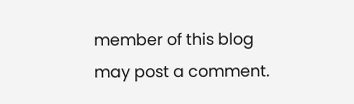member of this blog may post a comment.